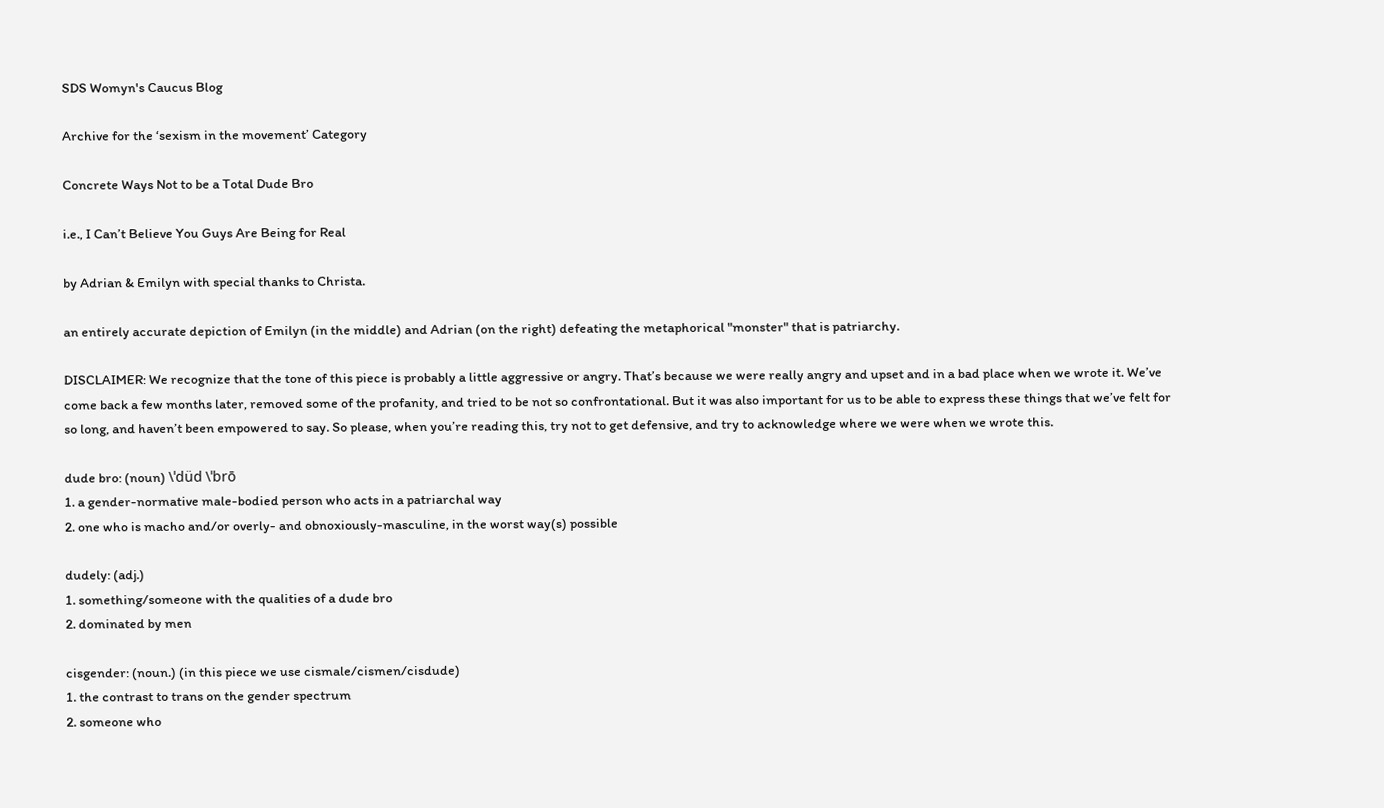SDS Womyn's Caucus Blog

Archive for the ‘sexism in the movement’ Category

Concrete Ways Not to be a Total Dude Bro

i.e., I Can’t Believe You Guys Are Being for Real

by Adrian & Emilyn with special thanks to Christa.

an entirely accurate depiction of Emilyn (in the middle) and Adrian (on the right) defeating the metaphorical "monster" that is patriarchy.

DISCLAIMER: We recognize that the tone of this piece is probably a little aggressive or angry. That’s because we were really angry and upset and in a bad place when we wrote it. We’ve come back a few months later, removed some of the profanity, and tried to be not so confrontational. But it was also important for us to be able to express these things that we’ve felt for so long, and haven’t been empowered to say. So please, when you’re reading this, try not to get defensive, and try to acknowledge where we were when we wrote this.

dude bro: (noun) \ˈdüd \ˈbrō
1. a gender-normative male-bodied person who acts in a patriarchal way
2. one who is macho and/or overly- and obnoxiously-masculine, in the worst way(s) possible

dudely: (adj.)
1. something/someone with the qualities of a dude bro
2. dominated by men

cisgender: (noun.) (in this piece we use cismale/cismen/cisdude)
1. the contrast to trans on the gender spectrum
2. someone who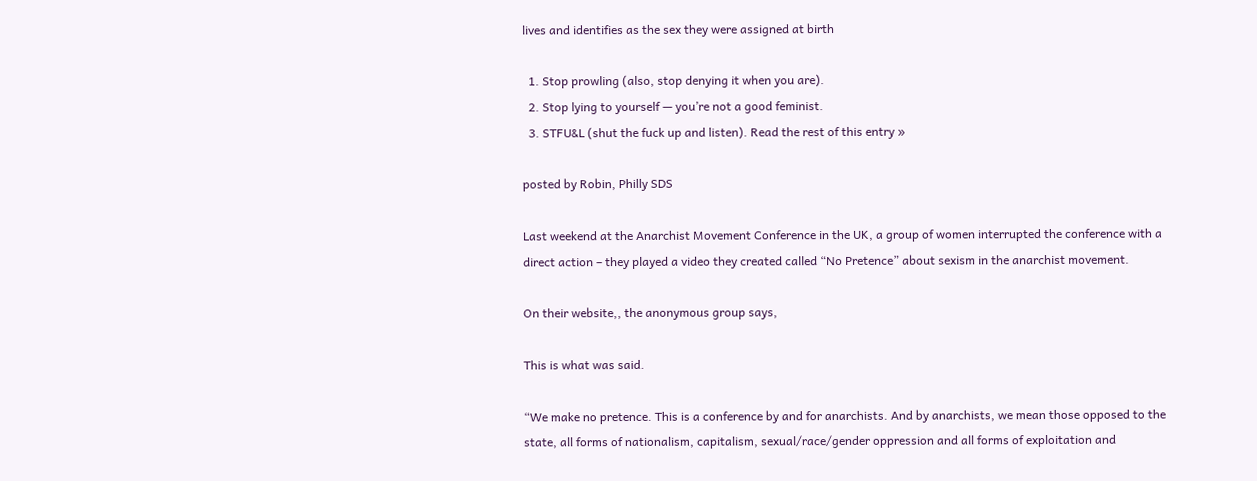lives and identifies as the sex they were assigned at birth

  1. Stop prowling (also, stop denying it when you are).
  2. Stop lying to yourself — you’re not a good feminist.
  3. STFU&L (shut the fuck up and listen). Read the rest of this entry »

posted by Robin, Philly SDS

Last weekend at the Anarchist Movement Conference in the UK, a group of women interrupted the conference with a direct action – they played a video they created called “No Pretence” about sexism in the anarchist movement.

On their website,, the anonymous group says,

This is what was said.

“We make no pretence. This is a conference by and for anarchists. And by anarchists, we mean those opposed to the state, all forms of nationalism, capitalism, sexual/race/gender oppression and all forms of exploitation and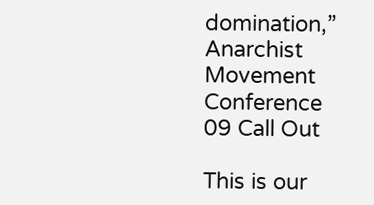domination,” Anarchist Movement Conference 09 Call Out

This is our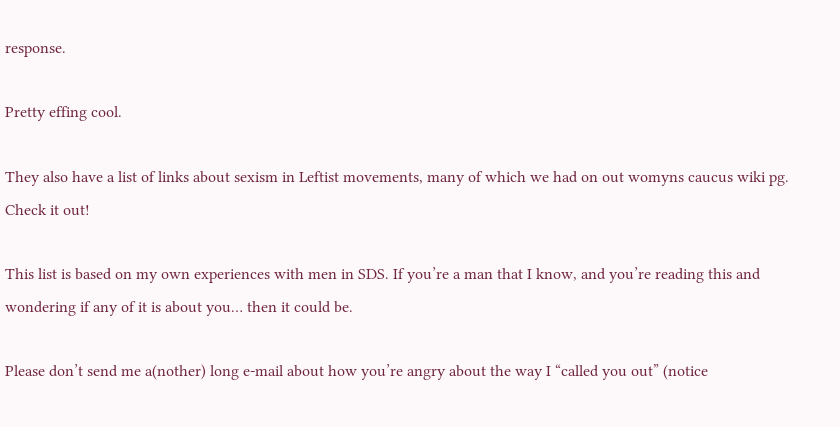response.

Pretty effing cool.

They also have a list of links about sexism in Leftist movements, many of which we had on out womyns caucus wiki pg.  Check it out!

This list is based on my own experiences with men in SDS. If you’re a man that I know, and you’re reading this and wondering if any of it is about you… then it could be.

Please don’t send me a(nother) long e-mail about how you’re angry about the way I “called you out” (notice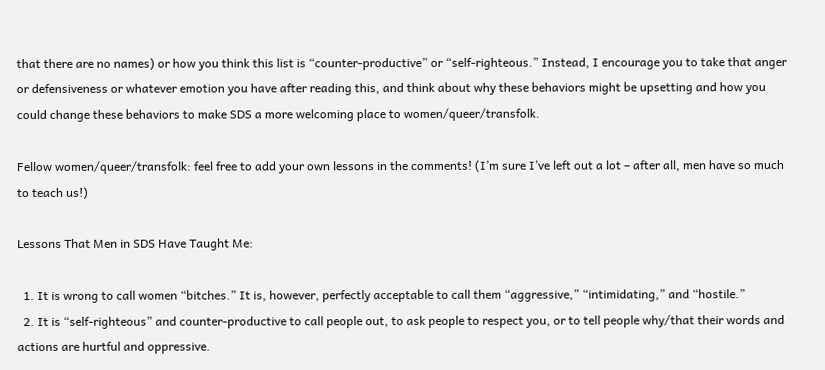that there are no names) or how you think this list is “counter-productive” or “self-righteous.” Instead, I encourage you to take that anger or defensiveness or whatever emotion you have after reading this, and think about why these behaviors might be upsetting and how you could change these behaviors to make SDS a more welcoming place to women/queer/transfolk.

Fellow women/queer/transfolk: feel free to add your own lessons in the comments! (I’m sure I’ve left out a lot – after all, men have so much to teach us!)

Lessons That Men in SDS Have Taught Me:

  1. It is wrong to call women “bitches.” It is, however, perfectly acceptable to call them “aggressive,” “intimidating,” and “hostile.”
  2. It is “self-righteous” and counter-productive to call people out, to ask people to respect you, or to tell people why/that their words and actions are hurtful and oppressive.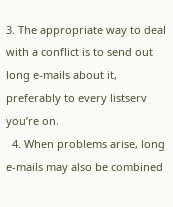3. The appropriate way to deal with a conflict is to send out long e-mails about it, preferably to every listserv you’re on.
  4. When problems arise, long e-mails may also be combined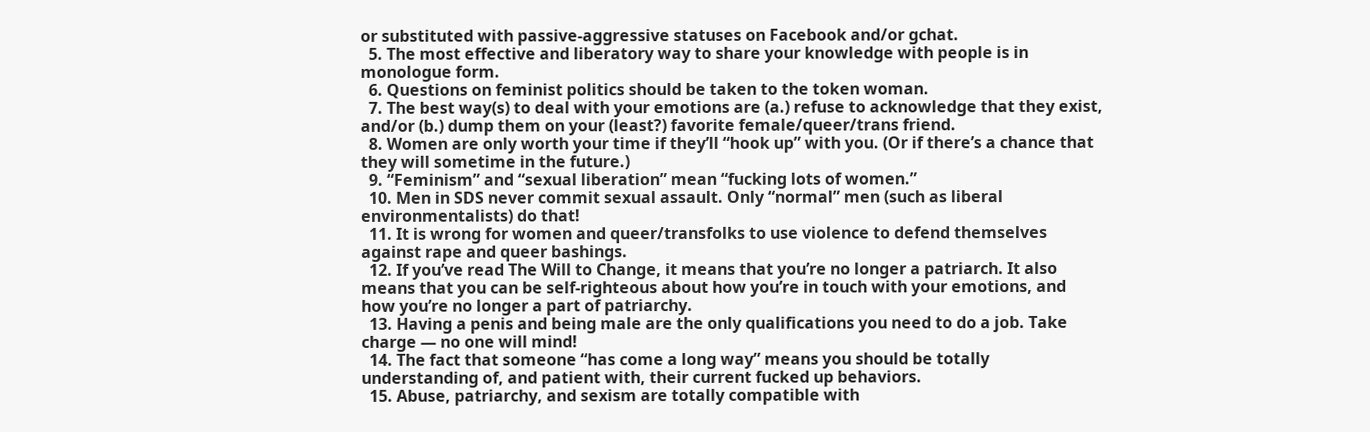or substituted with passive-aggressive statuses on Facebook and/or gchat.
  5. The most effective and liberatory way to share your knowledge with people is in monologue form.
  6. Questions on feminist politics should be taken to the token woman.
  7. The best way(s) to deal with your emotions are (a.) refuse to acknowledge that they exist, and/or (b.) dump them on your (least?) favorite female/queer/trans friend.
  8. Women are only worth your time if they’ll “hook up” with you. (Or if there’s a chance that they will sometime in the future.)
  9. “Feminism” and “sexual liberation” mean “fucking lots of women.”
  10. Men in SDS never commit sexual assault. Only “normal” men (such as liberal environmentalists) do that!
  11. It is wrong for women and queer/transfolks to use violence to defend themselves against rape and queer bashings.
  12. If you’ve read The Will to Change, it means that you’re no longer a patriarch. It also means that you can be self-righteous about how you’re in touch with your emotions, and how you’re no longer a part of patriarchy.
  13. Having a penis and being male are the only qualifications you need to do a job. Take charge — no one will mind!
  14. The fact that someone “has come a long way” means you should be totally understanding of, and patient with, their current fucked up behaviors.
  15. Abuse, patriarchy, and sexism are totally compatible with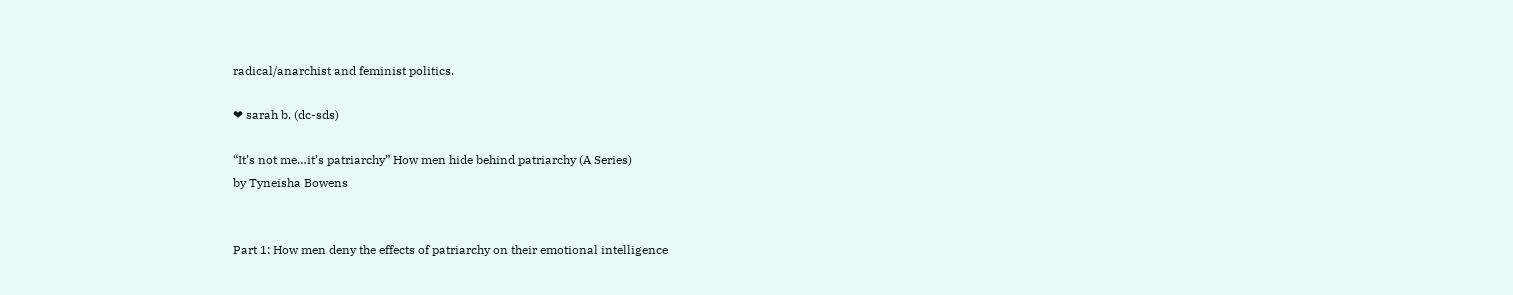radical/anarchist and feminist politics.

❤ sarah b. (dc-sds)

“It’s not me…it’s patriarchy” How men hide behind patriarchy (A Series)
by Tyneisha Bowens


Part 1: How men deny the effects of patriarchy on their emotional intelligence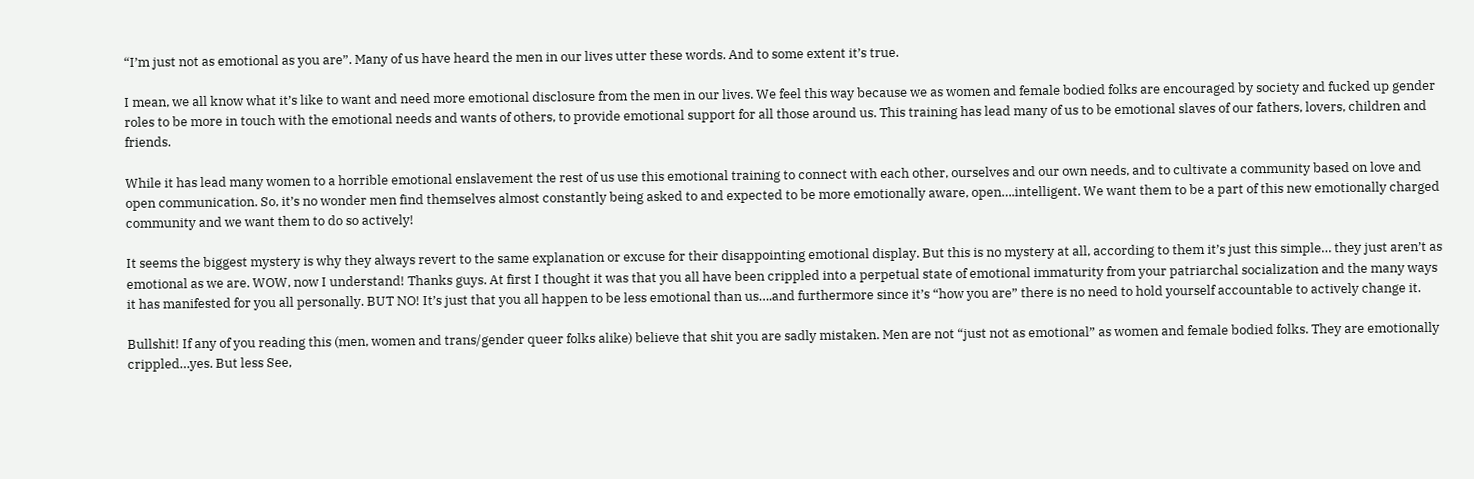“I’m just not as emotional as you are”. Many of us have heard the men in our lives utter these words. And to some extent it’s true.

I mean, we all know what it’s like to want and need more emotional disclosure from the men in our lives. We feel this way because we as women and female bodied folks are encouraged by society and fucked up gender roles to be more in touch with the emotional needs and wants of others, to provide emotional support for all those around us. This training has lead many of us to be emotional slaves of our fathers, lovers, children and friends.

While it has lead many women to a horrible emotional enslavement the rest of us use this emotional training to connect with each other, ourselves and our own needs, and to cultivate a community based on love and open communication. So, it’s no wonder men find themselves almost constantly being asked to and expected to be more emotionally aware, open….intelligent. We want them to be a part of this new emotionally charged community and we want them to do so actively!

It seems the biggest mystery is why they always revert to the same explanation or excuse for their disappointing emotional display. But this is no mystery at all, according to them it’s just this simple… they just aren’t as emotional as we are. WOW, now I understand! Thanks guys. At first I thought it was that you all have been crippled into a perpetual state of emotional immaturity from your patriarchal socialization and the many ways it has manifested for you all personally. BUT NO! It’s just that you all happen to be less emotional than us….and furthermore since it’s “how you are” there is no need to hold yourself accountable to actively change it.

Bullshit! If any of you reading this (men, women and trans/gender queer folks alike) believe that shit you are sadly mistaken. Men are not “just not as emotional” as women and female bodied folks. They are emotionally crippled…yes. But less See,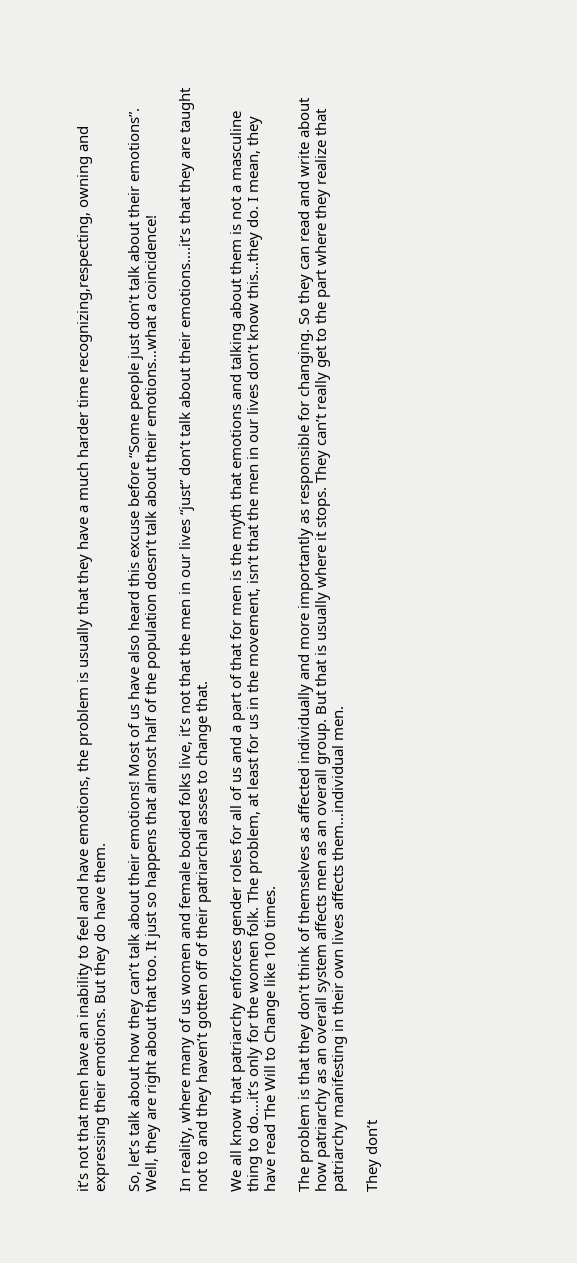it’s not that men have an inability to feel and have emotions, the problem is usually that they have a much harder time recognizing,respecting, owning and expressing their emotions. But they do have them.

So, let’s talk about how they can’t talk about their emotions! Most of us have also heard this excuse before “Some people just don’t talk about their emotions”. Well, they are right about that too. It just so happens that almost half of the population doesn’t talk about their emotions…what a coincidence!

In reality, where many of us women and female bodied folks live, it’s not that the men in our lives “just” don’t talk about their emotions….it’s that they are taught not to and they haven’t gotten off of their patriarchal asses to change that.

We all know that patriarchy enforces gender roles for all of us and a part of that for men is the myth that emotions and talking about them is not a masculine thing to do….it’s only for the women folk. The problem, at least for us in the movement, isn’t that the men in our lives don’t know this…they do. I mean, they have read The Will to Change like 100 times.

The problem is that they don’t think of themselves as affected individually and more importantly as responsible for changing. So they can read and write about how patriarchy as an overall system affects men as an overall group. But that is usually where it stops. They can’t really get to the part where they realize that patriarchy manifesting in their own lives affects them…individual men.

They don’t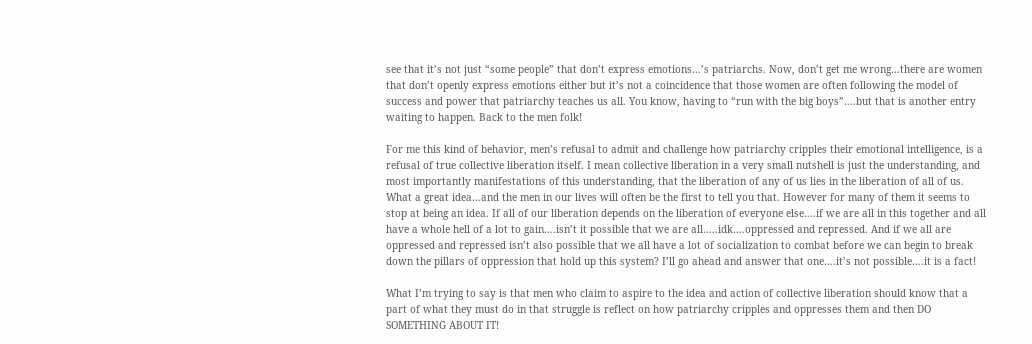see that it’s not just “some people” that don’t express emotions…’s patriarchs. Now, don’t get me wrong…there are women that don’t openly express emotions either but it’s not a coincidence that those women are often following the model of success and power that patriarchy teaches us all. You know, having to “run with the big boys”….but that is another entry waiting to happen. Back to the men folk!

For me this kind of behavior, men’s refusal to admit and challenge how patriarchy cripples their emotional intelligence, is a refusal of true collective liberation itself. I mean collective liberation in a very small nutshell is just the understanding, and most importantly manifestations of this understanding, that the liberation of any of us lies in the liberation of all of us. What a great idea…and the men in our lives will often be the first to tell you that. However for many of them it seems to stop at being an idea. If all of our liberation depends on the liberation of everyone else….if we are all in this together and all have a whole hell of a lot to gain….isn’t it possible that we are all…..idk….oppressed and repressed. And if we all are oppressed and repressed isn’t also possible that we all have a lot of socialization to combat before we can begin to break down the pillars of oppression that hold up this system? I’ll go ahead and answer that one….it’s not possible….it is a fact!

What I’m trying to say is that men who claim to aspire to the idea and action of collective liberation should know that a part of what they must do in that struggle is reflect on how patriarchy cripples and oppresses them and then DO SOMETHING ABOUT IT!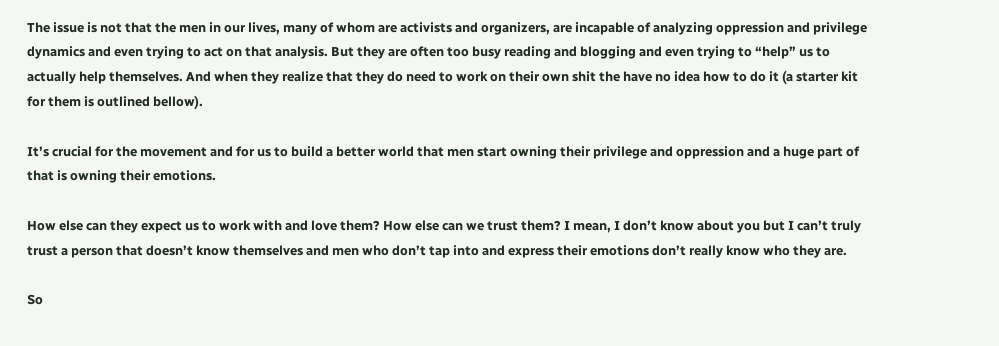The issue is not that the men in our lives, many of whom are activists and organizers, are incapable of analyzing oppression and privilege dynamics and even trying to act on that analysis. But they are often too busy reading and blogging and even trying to “help” us to actually help themselves. And when they realize that they do need to work on their own shit the have no idea how to do it (a starter kit for them is outlined bellow).

It’s crucial for the movement and for us to build a better world that men start owning their privilege and oppression and a huge part of that is owning their emotions.

How else can they expect us to work with and love them? How else can we trust them? I mean, I don’t know about you but I can’t truly trust a person that doesn’t know themselves and men who don’t tap into and express their emotions don’t really know who they are.

So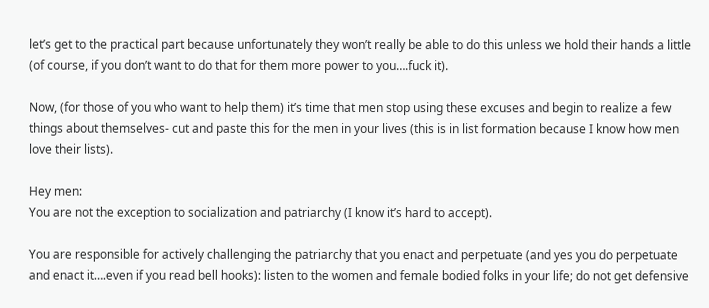let’s get to the practical part because unfortunately they won’t really be able to do this unless we hold their hands a little (of course, if you don’t want to do that for them more power to you….fuck it).

Now, (for those of you who want to help them) it’s time that men stop using these excuses and begin to realize a few things about themselves- cut and paste this for the men in your lives (this is in list formation because I know how men love their lists).

Hey men:
You are not the exception to socialization and patriarchy (I know it’s hard to accept).

You are responsible for actively challenging the patriarchy that you enact and perpetuate (and yes you do perpetuate and enact it….even if you read bell hooks): listen to the women and female bodied folks in your life; do not get defensive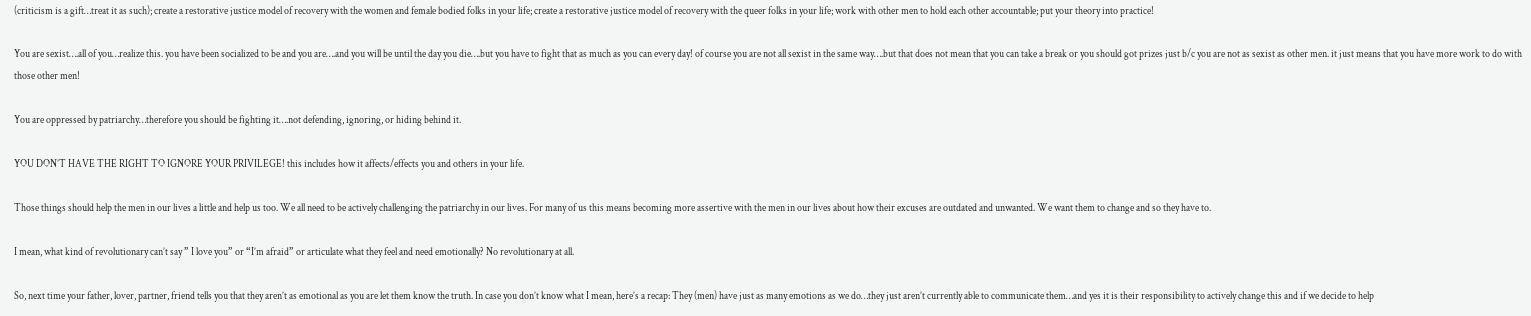(criticism is a gift…treat it as such); create a restorative justice model of recovery with the women and female bodied folks in your life; create a restorative justice model of recovery with the queer folks in your life; work with other men to hold each other accountable; put your theory into practice!

You are sexist….all of you…realize this. you have been socialized to be and you are….and you will be until the day you die….but you have to fight that as much as you can every day! of course you are not all sexist in the same way….but that does not mean that you can take a break or you should got prizes just b/c you are not as sexist as other men. it just means that you have more work to do with those other men!

You are oppressed by patriarchy…therefore you should be fighting it….not defending, ignoring, or hiding behind it.

YOU DON’T HAVE THE RIGHT TO IGNORE YOUR PRIVILEGE! this includes how it affects/effects you and others in your life.

Those things should help the men in our lives a little and help us too. We all need to be actively challenging the patriarchy in our lives. For many of us this means becoming more assertive with the men in our lives about how their excuses are outdated and unwanted. We want them to change and so they have to.

I mean, what kind of revolutionary can’t say ” I love you” or “I’m afraid” or articulate what they feel and need emotionally? No revolutionary at all.

So, next time your father, lover, partner, friend tells you that they aren’t as emotional as you are let them know the truth. In case you don’t know what I mean, here’s a recap: They (men) have just as many emotions as we do…they just aren’t currently able to communicate them…and yes it is their responsibility to actively change this and if we decide to help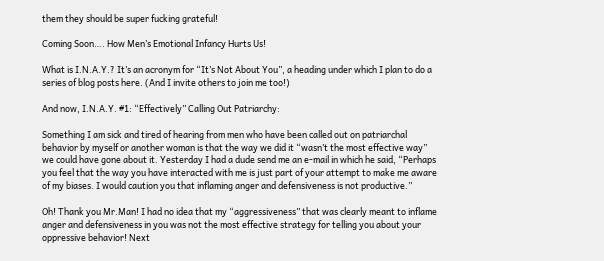them they should be super fucking grateful!

Coming Soon…. How Men’s Emotional Infancy Hurts Us!

What is I.N.A.Y.? It’s an acronym for “It’s Not About You”, a heading under which I plan to do a series of blog posts here. (And I invite others to join me too!)

And now, I.N.A.Y. #1: “Effectively” Calling Out Patriarchy:

Something I am sick and tired of hearing from men who have been called out on patriarchal behavior by myself or another woman is that the way we did it “wasn’t the most effective way” we could have gone about it. Yesterday I had a dude send me an e-mail in which he said, “Perhaps you feel that the way you have interacted with me is just part of your attempt to make me aware of my biases. I would caution you that inflaming anger and defensiveness is not productive.”

Oh! Thank you Mr.Man! I had no idea that my “aggressiveness” that was clearly meant to inflame anger and defensiveness in you was not the most effective strategy for telling you about your oppressive behavior! Next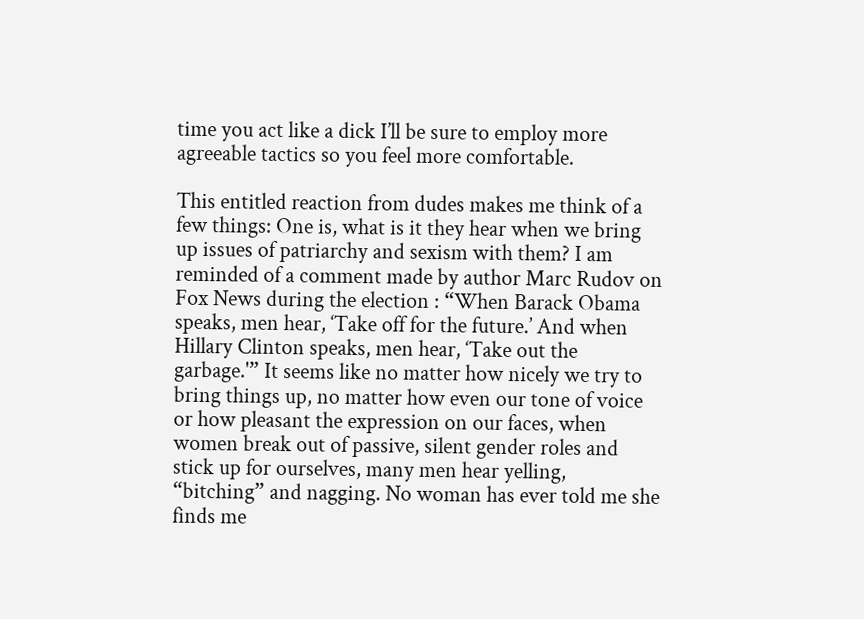time you act like a dick I’ll be sure to employ more agreeable tactics so you feel more comfortable.

This entitled reaction from dudes makes me think of a few things: One is, what is it they hear when we bring up issues of patriarchy and sexism with them? I am reminded of a comment made by author Marc Rudov on Fox News during the election : “When Barack Obama speaks, men hear, ‘Take off for the future.’ And when Hillary Clinton speaks, men hear, ‘Take out the garbage.'” It seems like no matter how nicely we try to bring things up, no matter how even our tone of voice or how pleasant the expression on our faces, when women break out of passive, silent gender roles and stick up for ourselves, many men hear yelling, “bitching” and nagging. No woman has ever told me she finds me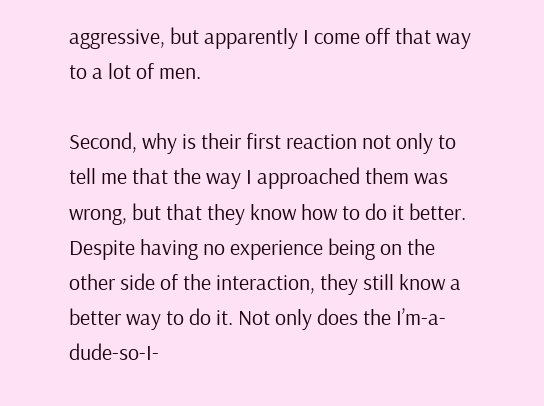aggressive, but apparently I come off that way to a lot of men.

Second, why is their first reaction not only to tell me that the way I approached them was wrong, but that they know how to do it better. Despite having no experience being on the other side of the interaction, they still know a better way to do it. Not only does the I’m-a-dude-so-I-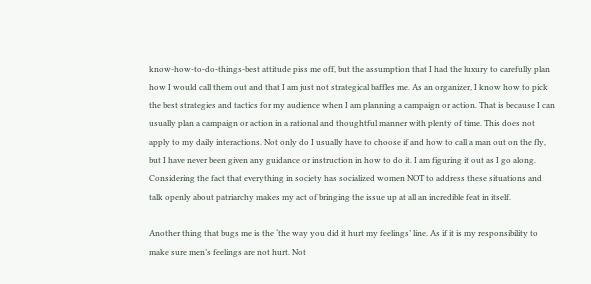know-how-to-do-things-best attitude piss me off, but the assumption that I had the luxury to carefully plan how I would call them out and that I am just not strategical baffles me. As an organizer, I know how to pick the best strategies and tactics for my audience when I am planning a campaign or action. That is because I can usually plan a campaign or action in a rational and thoughtful manner with plenty of time. This does not apply to my daily interactions. Not only do I usually have to choose if and how to call a man out on the fly, but I have never been given any guidance or instruction in how to do it. I am figuring it out as I go along. Considering the fact that everything in society has socialized women NOT to address these situations and talk openly about patriarchy makes my act of bringing the issue up at all an incredible feat in itself.

Another thing that bugs me is the ‘the way you did it hurt my feelings’ line. As if it is my responsibility to make sure men’s feelings are not hurt. Not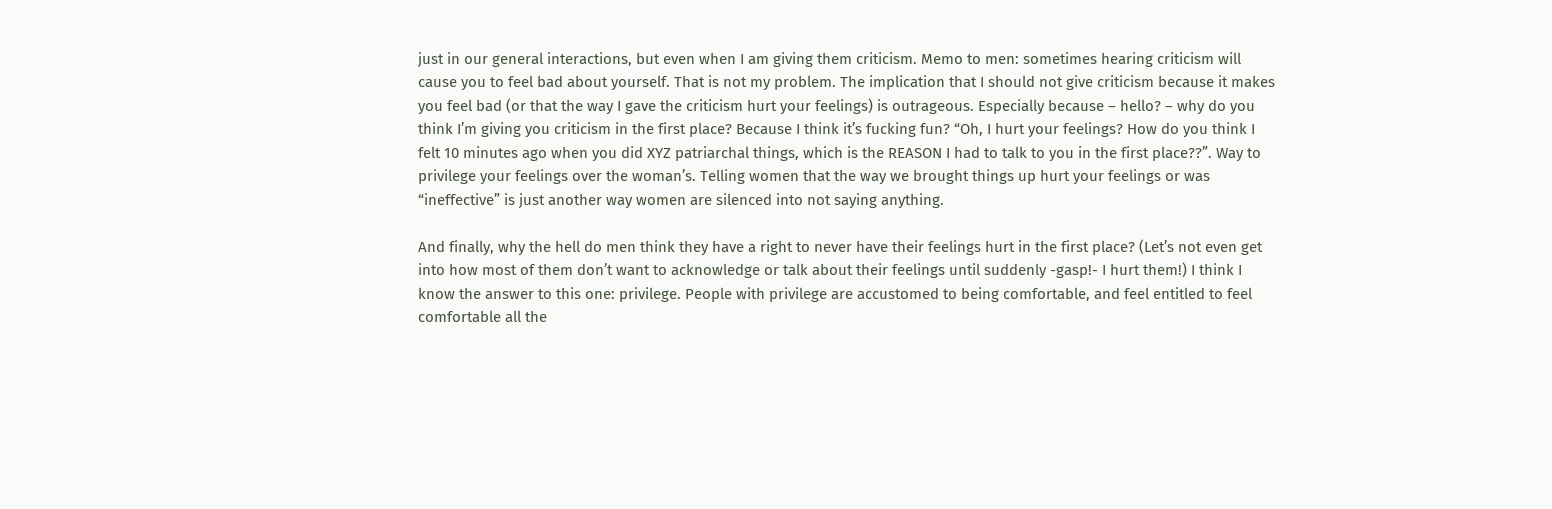just in our general interactions, but even when I am giving them criticism. Memo to men: sometimes hearing criticism will cause you to feel bad about yourself. That is not my problem. The implication that I should not give criticism because it makes you feel bad (or that the way I gave the criticism hurt your feelings) is outrageous. Especially because – hello? – why do you think I’m giving you criticism in the first place? Because I think it’s fucking fun? “Oh, I hurt your feelings? How do you think I felt 10 minutes ago when you did XYZ patriarchal things, which is the REASON I had to talk to you in the first place??”. Way to privilege your feelings over the woman’s. Telling women that the way we brought things up hurt your feelings or was “ineffective” is just another way women are silenced into not saying anything.

And finally, why the hell do men think they have a right to never have their feelings hurt in the first place? (Let’s not even get into how most of them don’t want to acknowledge or talk about their feelings until suddenly -gasp!- I hurt them!) I think I know the answer to this one: privilege. People with privilege are accustomed to being comfortable, and feel entitled to feel comfortable all the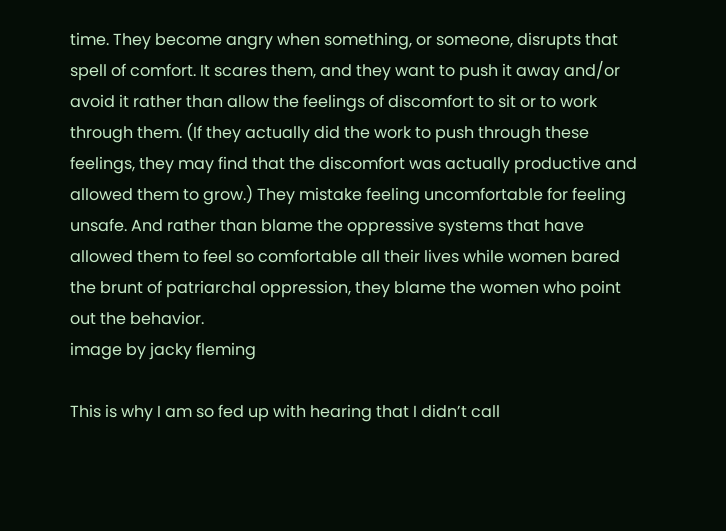time. They become angry when something, or someone, disrupts that spell of comfort. It scares them, and they want to push it away and/or avoid it rather than allow the feelings of discomfort to sit or to work through them. (If they actually did the work to push through these feelings, they may find that the discomfort was actually productive and allowed them to grow.) They mistake feeling uncomfortable for feeling unsafe. And rather than blame the oppressive systems that have allowed them to feel so comfortable all their lives while women bared the brunt of patriarchal oppression, they blame the women who point out the behavior.
image by jacky fleming

This is why I am so fed up with hearing that I didn’t call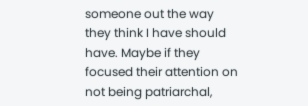someone out the way they think I have should have. Maybe if they focused their attention on not being patriarchal,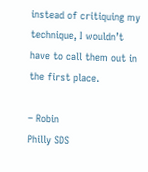instead of critiquing my technique, I wouldn’t have to call them out in the first place.

– Robin
Philly SDS